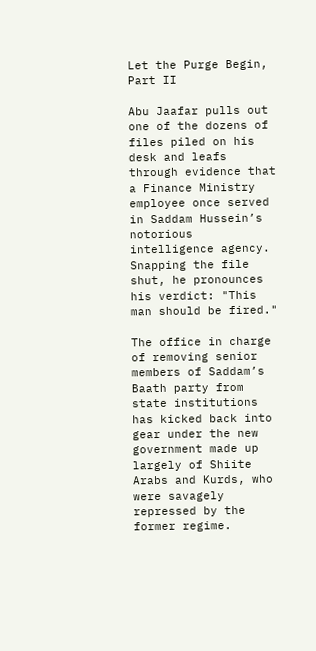Let the Purge Begin, Part II

Abu Jaafar pulls out one of the dozens of files piled on his desk and leafs through evidence that a Finance Ministry employee once served in Saddam Hussein’s notorious intelligence agency. Snapping the file shut, he pronounces his verdict: "This man should be fired."

The office in charge of removing senior members of Saddam’s Baath party from state institutions has kicked back into gear under the new government made up largely of Shiite Arabs and Kurds, who were savagely repressed by the former regime.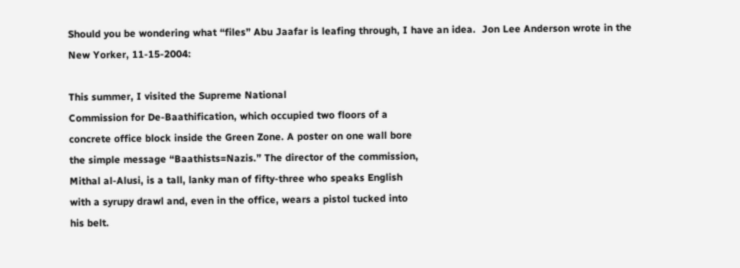Should you be wondering what “files” Abu Jaafar is leafing through, I have an idea.  Jon Lee Anderson wrote in the New Yorker, 11-15-2004:

This summer, I visited the Supreme National
Commission for De-Baathification, which occupied two floors of a
concrete office block inside the Green Zone. A poster on one wall bore
the simple message “Baathists=Nazis.” The director of the commission,
Mithal al-Alusi, is a tall, lanky man of fifty-three who speaks English
with a syrupy drawl and, even in the office, wears a pistol tucked into
his belt.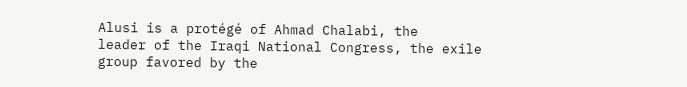Alusi is a protégé of Ahmad Chalabi, the
leader of the Iraqi National Congress, the exile group favored by the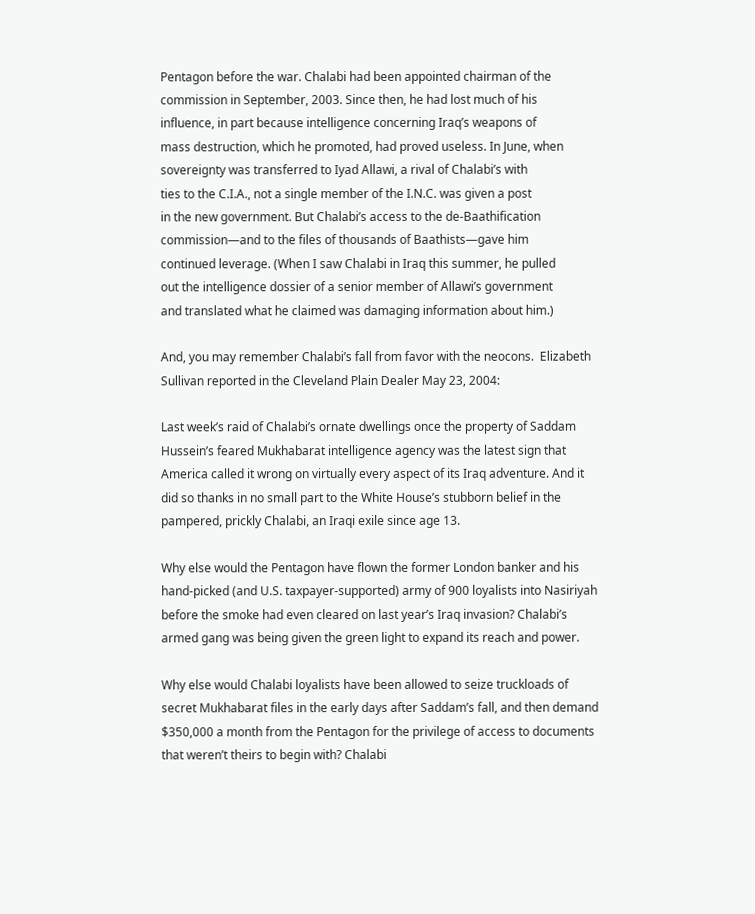Pentagon before the war. Chalabi had been appointed chairman of the
commission in September, 2003. Since then, he had lost much of his
influence, in part because intelligence concerning Iraq’s weapons of
mass destruction, which he promoted, had proved useless. In June, when
sovereignty was transferred to Iyad Allawi, a rival of Chalabi’s with
ties to the C.I.A., not a single member of the I.N.C. was given a post
in the new government. But Chalabi’s access to the de-Baathification
commission—and to the files of thousands of Baathists—gave him
continued leverage. (When I saw Chalabi in Iraq this summer, he pulled
out the intelligence dossier of a senior member of Allawi’s government
and translated what he claimed was damaging information about him.)

And, you may remember Chalabi’s fall from favor with the neocons.  Elizabeth Sullivan reported in the Cleveland Plain Dealer May 23, 2004:

Last week’s raid of Chalabi’s ornate dwellings once the property of Saddam Hussein’s feared Mukhabarat intelligence agency was the latest sign that America called it wrong on virtually every aspect of its Iraq adventure. And it did so thanks in no small part to the White House’s stubborn belief in the pampered, prickly Chalabi, an Iraqi exile since age 13.

Why else would the Pentagon have flown the former London banker and his hand-picked (and U.S. taxpayer-supported) army of 900 loyalists into Nasiriyah
before the smoke had even cleared on last year’s Iraq invasion? Chalabi’s armed gang was being given the green light to expand its reach and power.

Why else would Chalabi loyalists have been allowed to seize truckloads of secret Mukhabarat files in the early days after Saddam’s fall, and then demand
$350,000 a month from the Pentagon for the privilege of access to documents that weren’t theirs to begin with? Chalabi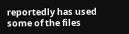reportedly has used some of the files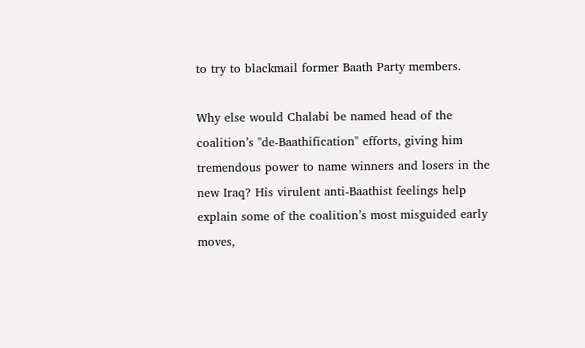to try to blackmail former Baath Party members.

Why else would Chalabi be named head of the coalition’s "de-Baathification" efforts, giving him tremendous power to name winners and losers in the new Iraq? His virulent anti-Baathist feelings help explain some of the coalition’s most misguided early moves,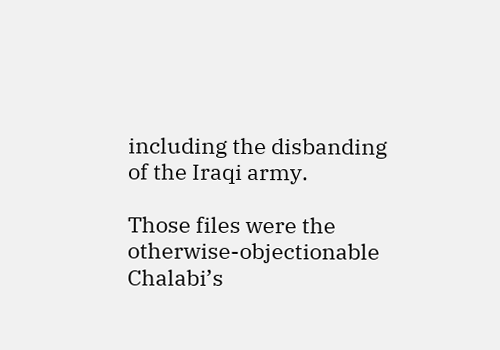including the disbanding of the Iraqi army.

Those files were the otherwise-objectionable Chalabi’s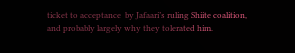ticket to acceptance  by Jafaari’s ruling Shiite coalition, and probably largely why they tolerated him.